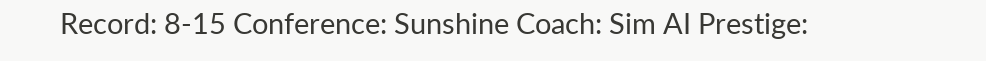Record: 8-15 Conference: Sunshine Coach: Sim AI Prestige: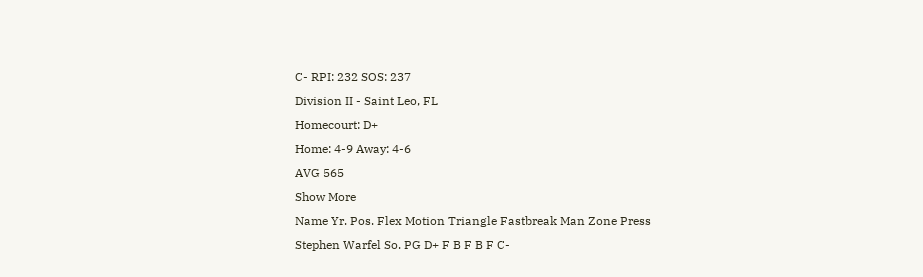C- RPI: 232 SOS: 237
Division II - Saint Leo, FL
Homecourt: D+
Home: 4-9 Away: 4-6
AVG 565
Show More
Name Yr. Pos. Flex Motion Triangle Fastbreak Man Zone Press
Stephen Warfel So. PG D+ F B F B F C-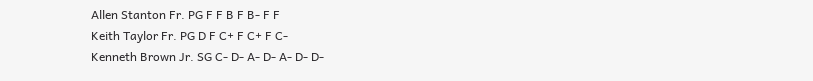Allen Stanton Fr. PG F F B F B- F F
Keith Taylor Fr. PG D F C+ F C+ F C-
Kenneth Brown Jr. SG C- D- A- D- A- D- D-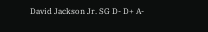David Jackson Jr. SG D- D+ A-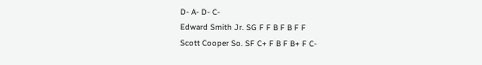D- A- D- C-
Edward Smith Jr. SG F F B F B F F
Scott Cooper So. SF C+ F B F B+ F C-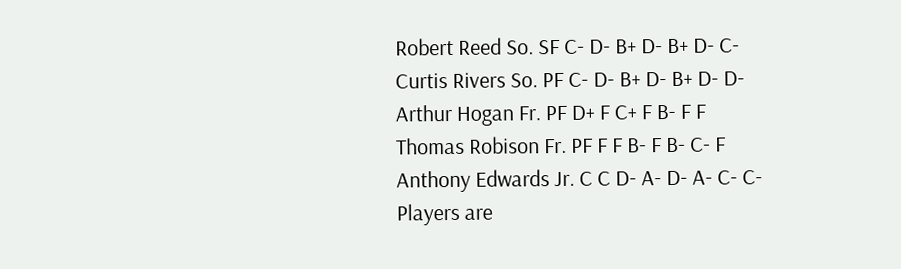Robert Reed So. SF C- D- B+ D- B+ D- C-
Curtis Rivers So. PF C- D- B+ D- B+ D- D-
Arthur Hogan Fr. PF D+ F C+ F B- F F
Thomas Robison Fr. PF F F B- F B- C- F
Anthony Edwards Jr. C C D- A- D- A- C- C-
Players are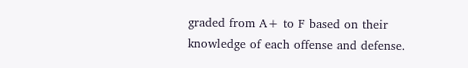graded from A+ to F based on their knowledge of each offense and defense.